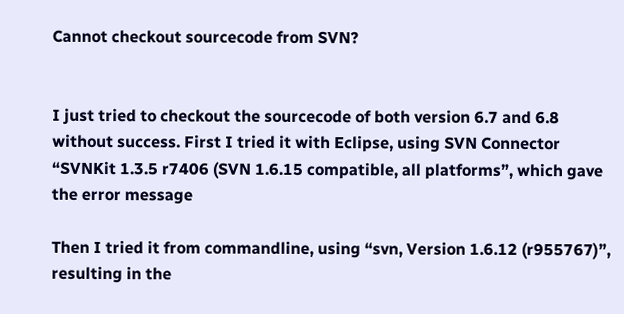Cannot checkout sourcecode from SVN?


I just tried to checkout the sourcecode of both version 6.7 and 6.8 without success. First I tried it with Eclipse, using SVN Connector “SVNKit 1.3.5 r7406 (SVN 1.6.15 compatible, all platforms”, which gave the error message

Then I tried it from commandline, using “svn, Version 1.6.12 (r955767)”, resulting in the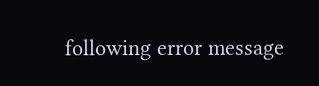following error message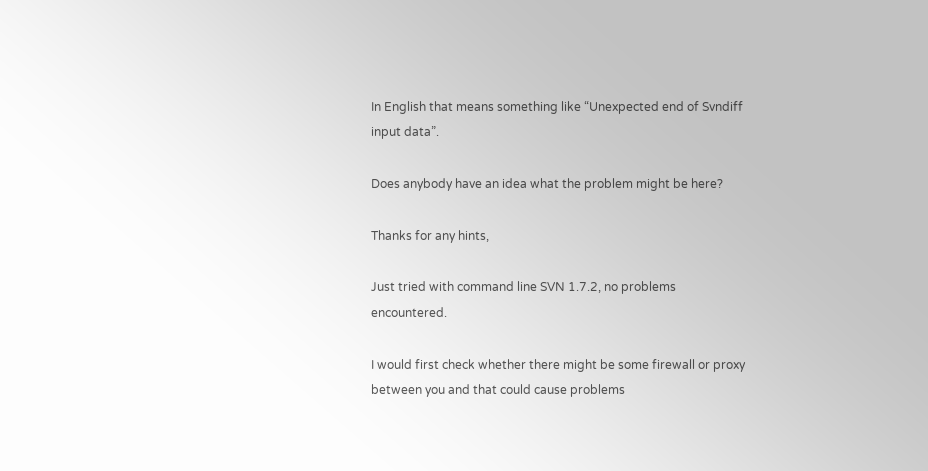In English that means something like “Unexpected end of Svndiff input data”.

Does anybody have an idea what the problem might be here?

Thanks for any hints,

Just tried with command line SVN 1.7.2, no problems encountered.

I would first check whether there might be some firewall or proxy between you and that could cause problems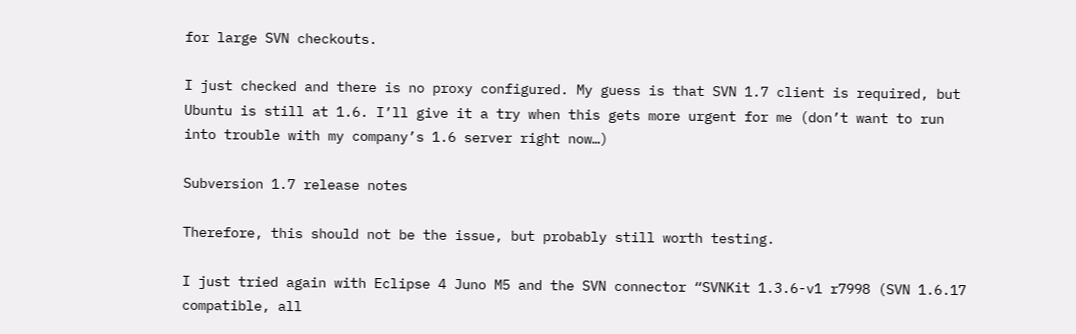for large SVN checkouts.

I just checked and there is no proxy configured. My guess is that SVN 1.7 client is required, but Ubuntu is still at 1.6. I’ll give it a try when this gets more urgent for me (don’t want to run into trouble with my company’s 1.6 server right now…)

Subversion 1.7 release notes

Therefore, this should not be the issue, but probably still worth testing.

I just tried again with Eclipse 4 Juno M5 and the SVN connector “SVNKit 1.3.6-v1 r7998 (SVN 1.6.17 compatible, all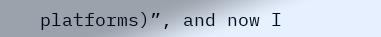platforms)”, and now I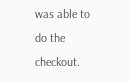was able to do the checkout.